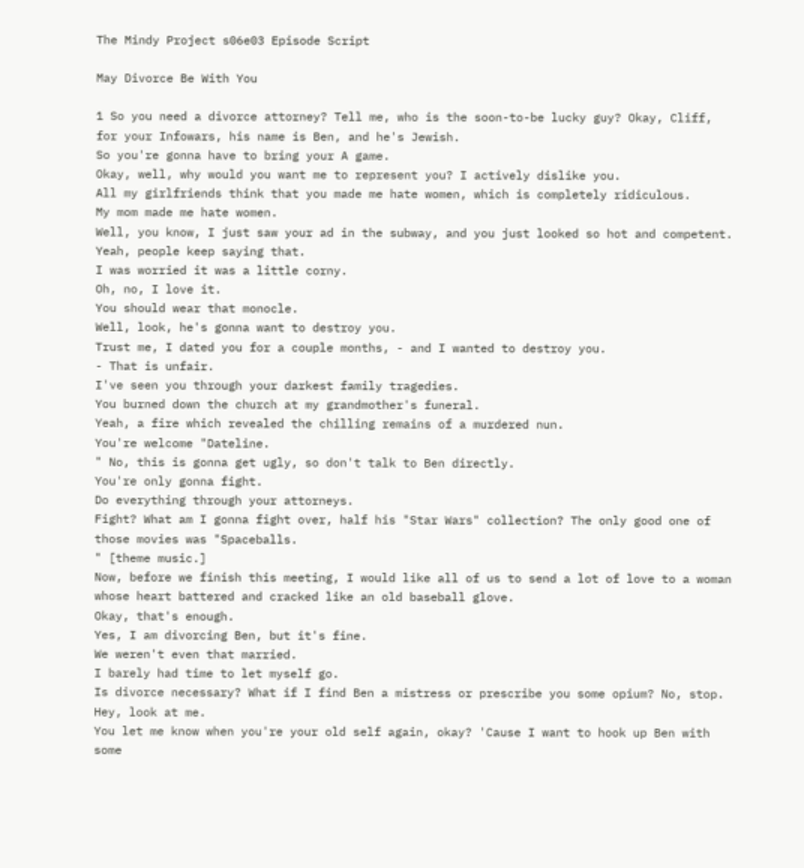The Mindy Project s06e03 Episode Script

May Divorce Be With You

1 So you need a divorce attorney? Tell me, who is the soon-to-be lucky guy? Okay, Cliff, for your Infowars, his name is Ben, and he's Jewish.
So you're gonna have to bring your A game.
Okay, well, why would you want me to represent you? I actively dislike you.
All my girlfriends think that you made me hate women, which is completely ridiculous.
My mom made me hate women.
Well, you know, I just saw your ad in the subway, and you just looked so hot and competent.
Yeah, people keep saying that.
I was worried it was a little corny.
Oh, no, I love it.
You should wear that monocle.
Well, look, he's gonna want to destroy you.
Trust me, I dated you for a couple months, - and I wanted to destroy you.
- That is unfair.
I've seen you through your darkest family tragedies.
You burned down the church at my grandmother's funeral.
Yeah, a fire which revealed the chilling remains of a murdered nun.
You're welcome "Dateline.
" No, this is gonna get ugly, so don't talk to Ben directly.
You're only gonna fight.
Do everything through your attorneys.
Fight? What am I gonna fight over, half his "Star Wars" collection? The only good one of those movies was "Spaceballs.
" [theme music.]
Now, before we finish this meeting, I would like all of us to send a lot of love to a woman whose heart battered and cracked like an old baseball glove.
Okay, that's enough.
Yes, I am divorcing Ben, but it's fine.
We weren't even that married.
I barely had time to let myself go.
Is divorce necessary? What if I find Ben a mistress or prescribe you some opium? No, stop.
Hey, look at me.
You let me know when you're your old self again, okay? 'Cause I want to hook up Ben with some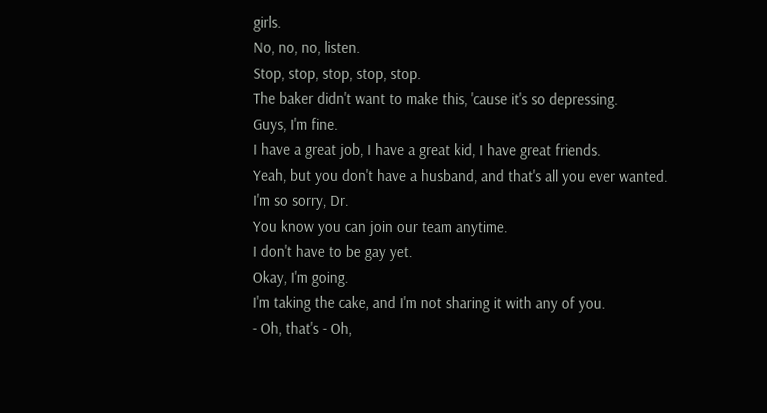girls.
No, no, no, listen.
Stop, stop, stop, stop, stop.
The baker didn't want to make this, 'cause it's so depressing.
Guys, I'm fine.
I have a great job, I have a great kid, I have great friends.
Yeah, but you don't have a husband, and that's all you ever wanted.
I'm so sorry, Dr.
You know you can join our team anytime.
I don't have to be gay yet.
Okay, I'm going.
I'm taking the cake, and I'm not sharing it with any of you.
- Oh, that's - Oh,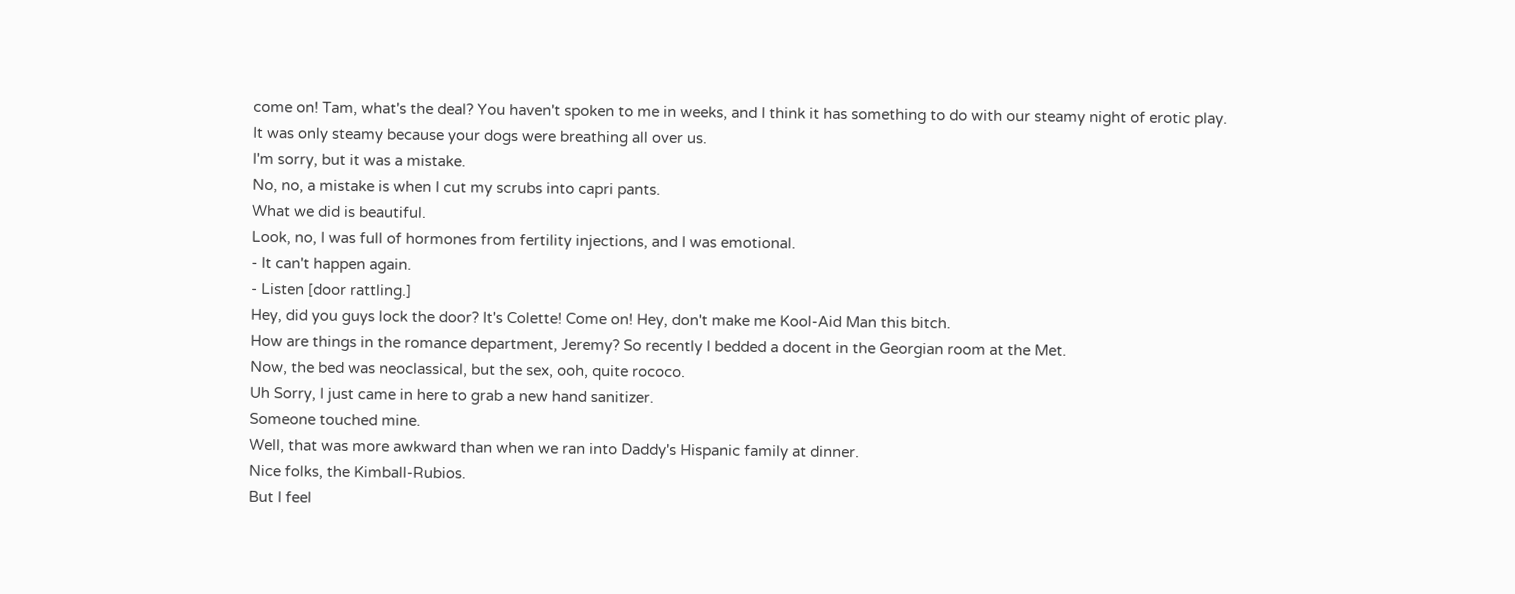come on! Tam, what's the deal? You haven't spoken to me in weeks, and I think it has something to do with our steamy night of erotic play.
It was only steamy because your dogs were breathing all over us.
I'm sorry, but it was a mistake.
No, no, a mistake is when I cut my scrubs into capri pants.
What we did is beautiful.
Look, no, I was full of hormones from fertility injections, and I was emotional.
- It can't happen again.
- Listen [door rattling.]
Hey, did you guys lock the door? It's Colette! Come on! Hey, don't make me Kool-Aid Man this bitch.
How are things in the romance department, Jeremy? So recently I bedded a docent in the Georgian room at the Met.
Now, the bed was neoclassical, but the sex, ooh, quite rococo.
Uh Sorry, I just came in here to grab a new hand sanitizer.
Someone touched mine.
Well, that was more awkward than when we ran into Daddy's Hispanic family at dinner.
Nice folks, the Kimball-Rubios.
But I feel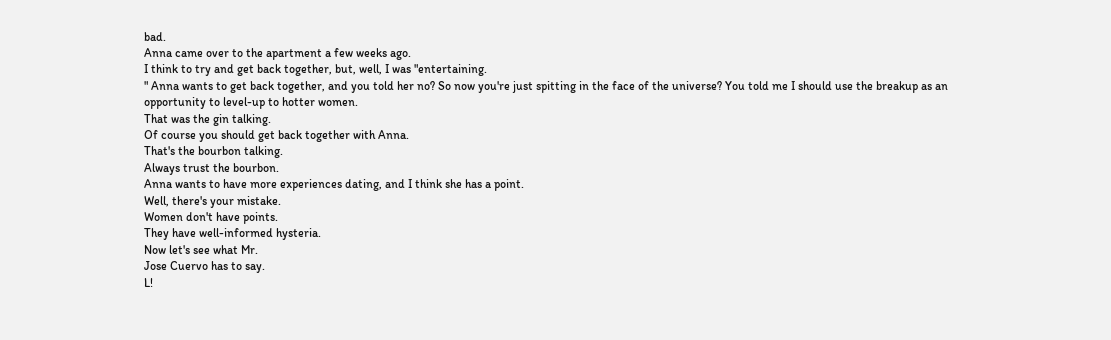bad.
Anna came over to the apartment a few weeks ago.
I think to try and get back together, but, well, I was "entertaining.
" Anna wants to get back together, and you told her no? So now you're just spitting in the face of the universe? You told me I should use the breakup as an opportunity to level-up to hotter women.
That was the gin talking.
Of course you should get back together with Anna.
That's the bourbon talking.
Always trust the bourbon.
Anna wants to have more experiences dating, and I think she has a point.
Well, there's your mistake.
Women don't have points.
They have well-informed hysteria.
Now let's see what Mr.
Jose Cuervo has to say.
L!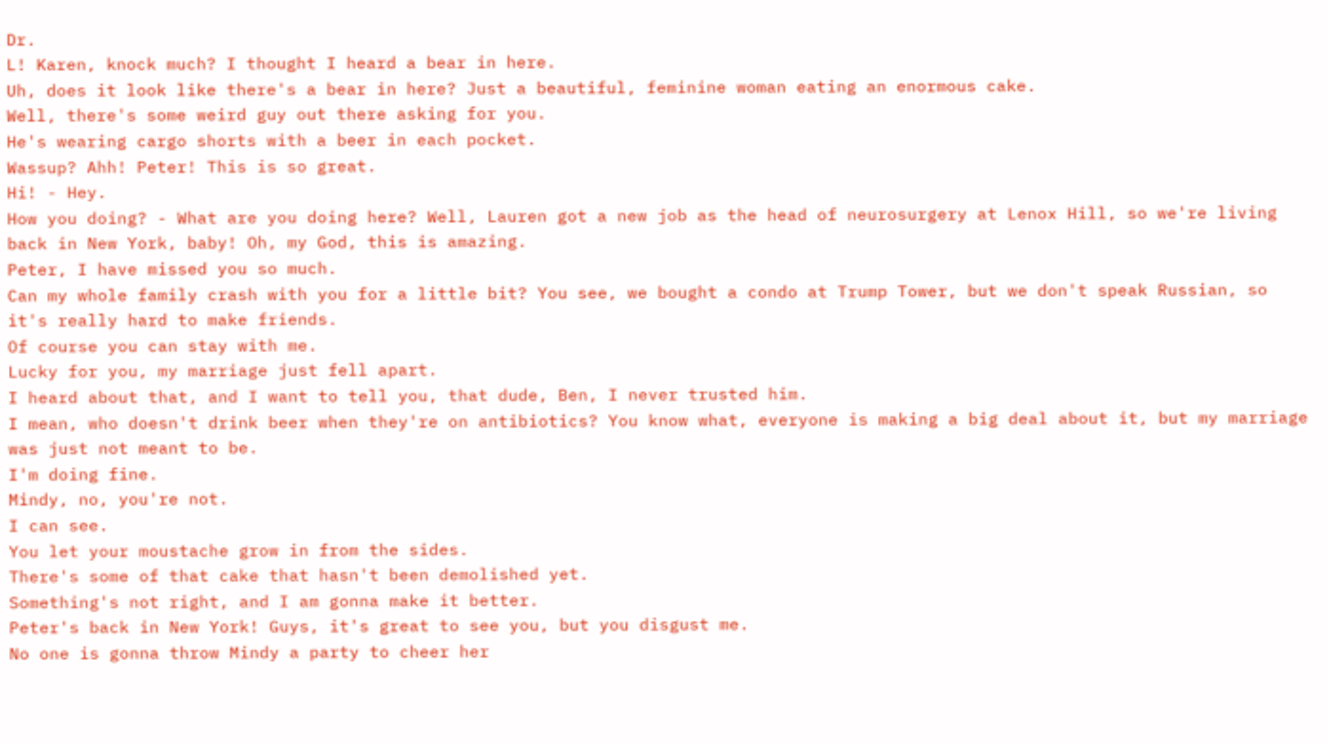Dr.
L! Karen, knock much? I thought I heard a bear in here.
Uh, does it look like there's a bear in here? Just a beautiful, feminine woman eating an enormous cake.
Well, there's some weird guy out there asking for you.
He's wearing cargo shorts with a beer in each pocket.
Wassup? Ahh! Peter! This is so great.
Hi! - Hey.
How you doing? - What are you doing here? Well, Lauren got a new job as the head of neurosurgery at Lenox Hill, so we're living back in New York, baby! Oh, my God, this is amazing.
Peter, I have missed you so much.
Can my whole family crash with you for a little bit? You see, we bought a condo at Trump Tower, but we don't speak Russian, so it's really hard to make friends.
Of course you can stay with me.
Lucky for you, my marriage just fell apart.
I heard about that, and I want to tell you, that dude, Ben, I never trusted him.
I mean, who doesn't drink beer when they're on antibiotics? You know what, everyone is making a big deal about it, but my marriage was just not meant to be.
I'm doing fine.
Mindy, no, you're not.
I can see.
You let your moustache grow in from the sides.
There's some of that cake that hasn't been demolished yet.
Something's not right, and I am gonna make it better.
Peter's back in New York! Guys, it's great to see you, but you disgust me.
No one is gonna throw Mindy a party to cheer her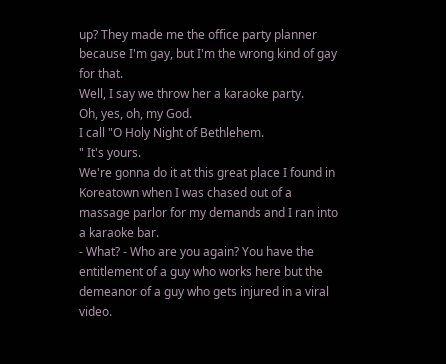up? They made me the office party planner because I'm gay, but I'm the wrong kind of gay for that.
Well, I say we throw her a karaoke party.
Oh, yes, oh, my God.
I call "O Holy Night of Bethlehem.
" It's yours.
We're gonna do it at this great place I found in Koreatown when I was chased out of a massage parlor for my demands and I ran into a karaoke bar.
- What? - Who are you again? You have the entitlement of a guy who works here but the demeanor of a guy who gets injured in a viral video.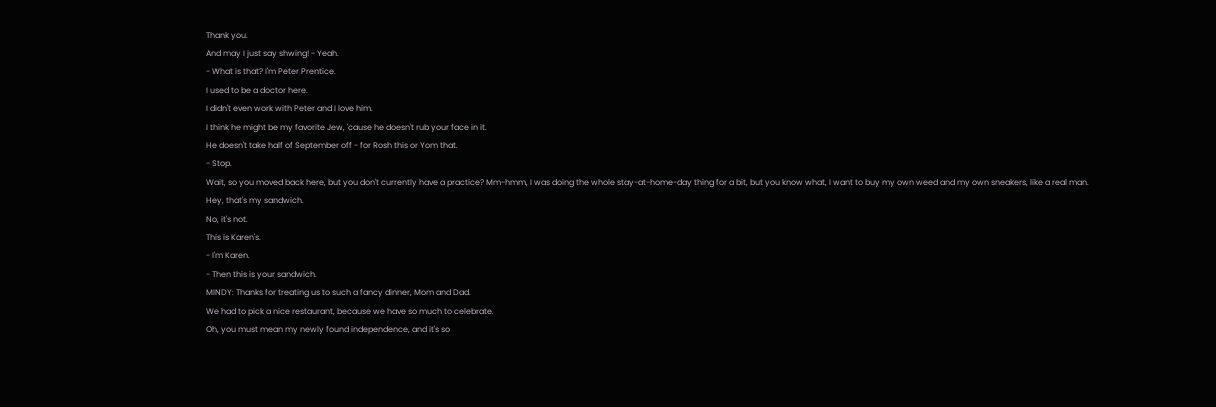Thank you.
And may I just say shwing! - Yeah.
- What is that? I'm Peter Prentice.
I used to be a doctor here.
I didn't even work with Peter and I love him.
I think he might be my favorite Jew, 'cause he doesn't rub your face in it.
He doesn't take half of September off - for Rosh this or Yom that.
- Stop.
Wait, so you moved back here, but you don't currently have a practice? Mm-hmm, I was doing the whole stay-at-home-day thing for a bit, but you know what, I want to buy my own weed and my own sneakers, like a real man.
Hey, that's my sandwich.
No, it's not.
This is Karen's.
- I'm Karen.
- Then this is your sandwich.
MINDY: Thanks for treating us to such a fancy dinner, Mom and Dad.
We had to pick a nice restaurant, because we have so much to celebrate.
Oh, you must mean my newly found independence, and it's so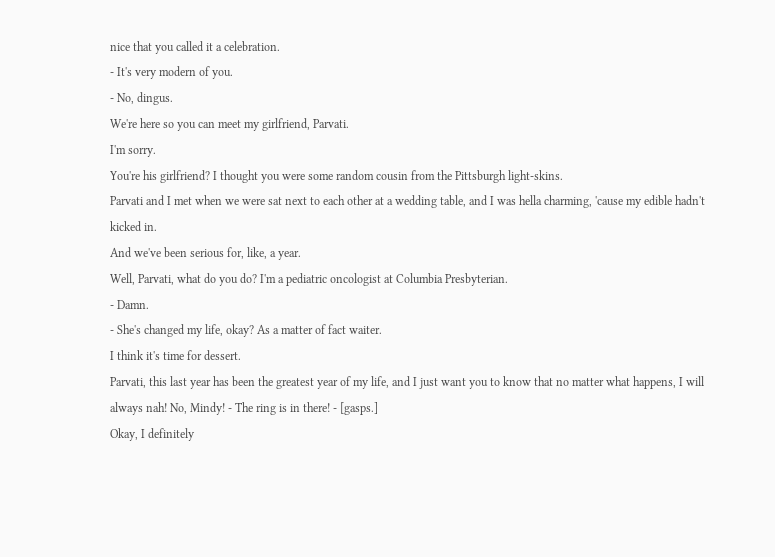nice that you called it a celebration.
- It's very modern of you.
- No, dingus.
We're here so you can meet my girlfriend, Parvati.
I'm sorry.
You're his girlfriend? I thought you were some random cousin from the Pittsburgh light-skins.
Parvati and I met when we were sat next to each other at a wedding table, and I was hella charming, 'cause my edible hadn't kicked in.
And we've been serious for, like, a year.
Well, Parvati, what do you do? I'm a pediatric oncologist at Columbia Presbyterian.
- Damn.
- She's changed my life, okay? As a matter of fact waiter.
I think it's time for dessert.
Parvati, this last year has been the greatest year of my life, and I just want you to know that no matter what happens, I will always nah! No, Mindy! - The ring is in there! - [gasps.]
Okay, I definitely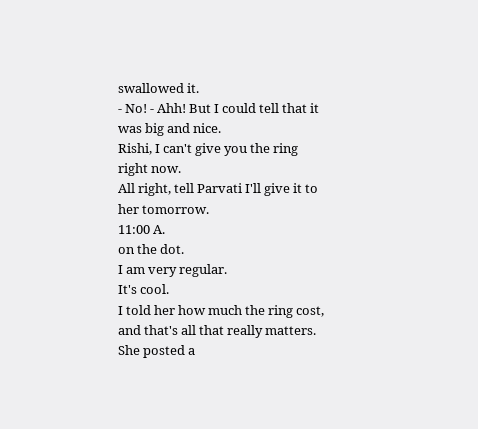swallowed it.
- No! - Ahh! But I could tell that it was big and nice.
Rishi, I can't give you the ring right now.
All right, tell Parvati I'll give it to her tomorrow.
11:00 A.
on the dot.
I am very regular.
It's cool.
I told her how much the ring cost, and that's all that really matters.
She posted a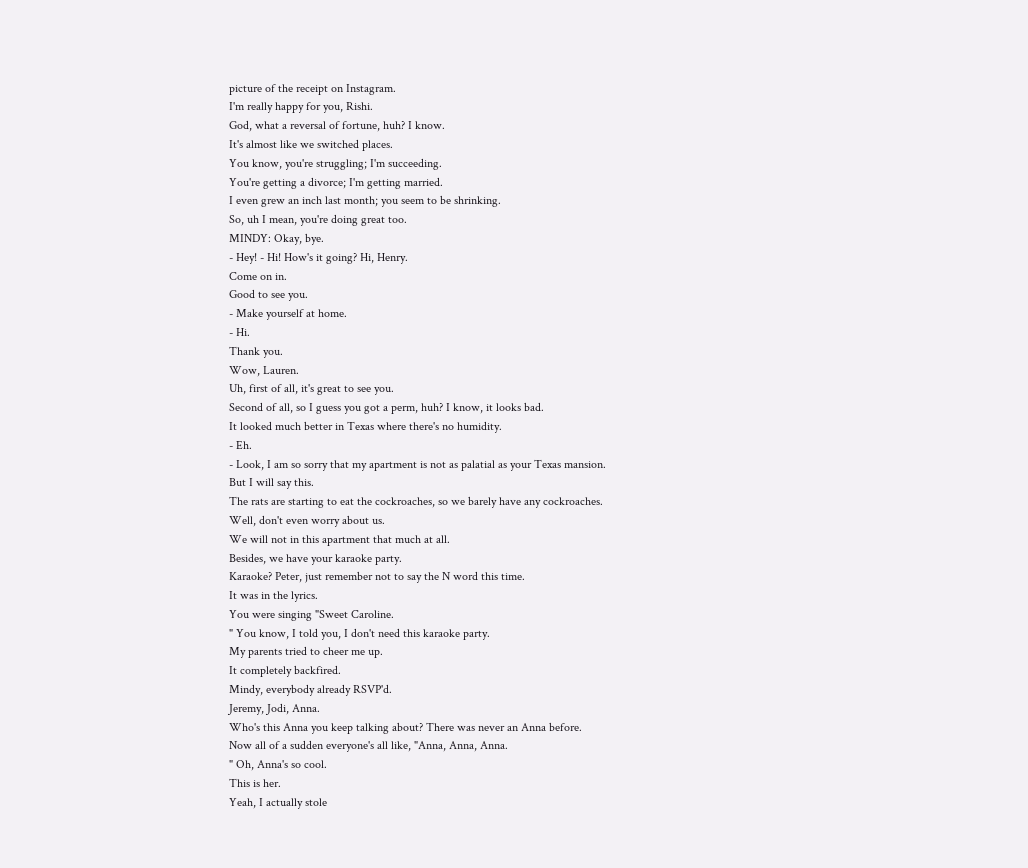picture of the receipt on Instagram.
I'm really happy for you, Rishi.
God, what a reversal of fortune, huh? I know.
It's almost like we switched places.
You know, you're struggling; I'm succeeding.
You're getting a divorce; I'm getting married.
I even grew an inch last month; you seem to be shrinking.
So, uh I mean, you're doing great too.
MINDY: Okay, bye.
- Hey! - Hi! How's it going? Hi, Henry.
Come on in.
Good to see you.
- Make yourself at home.
- Hi.
Thank you.
Wow, Lauren.
Uh, first of all, it's great to see you.
Second of all, so I guess you got a perm, huh? I know, it looks bad.
It looked much better in Texas where there's no humidity.
- Eh.
- Look, I am so sorry that my apartment is not as palatial as your Texas mansion.
But I will say this.
The rats are starting to eat the cockroaches, so we barely have any cockroaches.
Well, don't even worry about us.
We will not in this apartment that much at all.
Besides, we have your karaoke party.
Karaoke? Peter, just remember not to say the N word this time.
It was in the lyrics.
You were singing "Sweet Caroline.
" You know, I told you, I don't need this karaoke party.
My parents tried to cheer me up.
It completely backfired.
Mindy, everybody already RSVP'd.
Jeremy, Jodi, Anna.
Who's this Anna you keep talking about? There was never an Anna before.
Now all of a sudden everyone's all like, "Anna, Anna, Anna.
" Oh, Anna's so cool.
This is her.
Yeah, I actually stole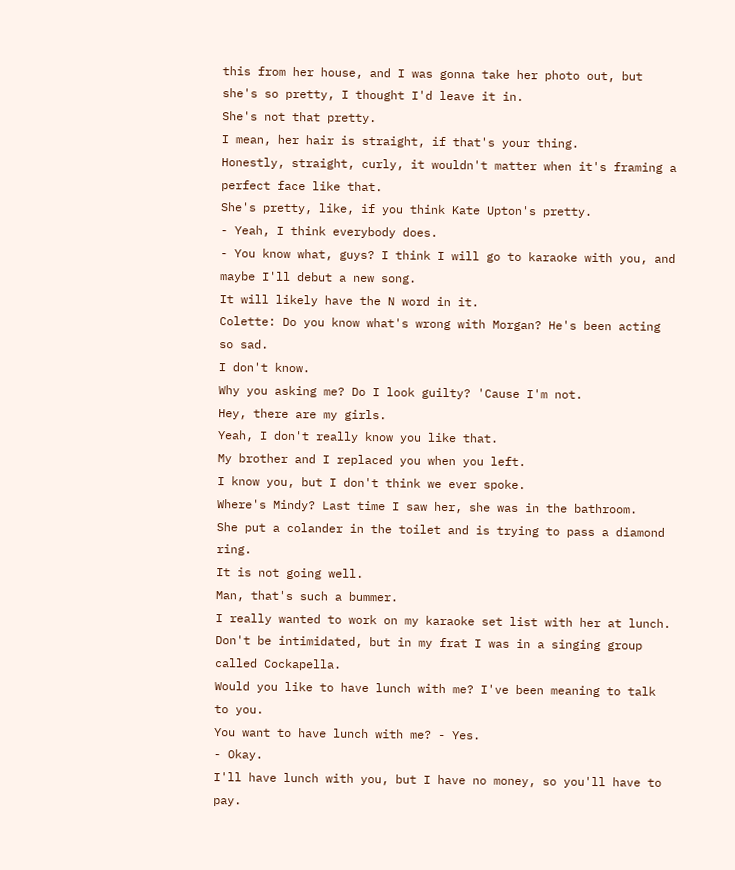this from her house, and I was gonna take her photo out, but she's so pretty, I thought I'd leave it in.
She's not that pretty.
I mean, her hair is straight, if that's your thing.
Honestly, straight, curly, it wouldn't matter when it's framing a perfect face like that.
She's pretty, like, if you think Kate Upton's pretty.
- Yeah, I think everybody does.
- You know what, guys? I think I will go to karaoke with you, and maybe I'll debut a new song.
It will likely have the N word in it.
Colette: Do you know what's wrong with Morgan? He's been acting so sad.
I don't know.
Why you asking me? Do I look guilty? 'Cause I'm not.
Hey, there are my girls.
Yeah, I don't really know you like that.
My brother and I replaced you when you left.
I know you, but I don't think we ever spoke.
Where's Mindy? Last time I saw her, she was in the bathroom.
She put a colander in the toilet and is trying to pass a diamond ring.
It is not going well.
Man, that's such a bummer.
I really wanted to work on my karaoke set list with her at lunch.
Don't be intimidated, but in my frat I was in a singing group called Cockapella.
Would you like to have lunch with me? I've been meaning to talk to you.
You want to have lunch with me? - Yes.
- Okay.
I'll have lunch with you, but I have no money, so you'll have to pay.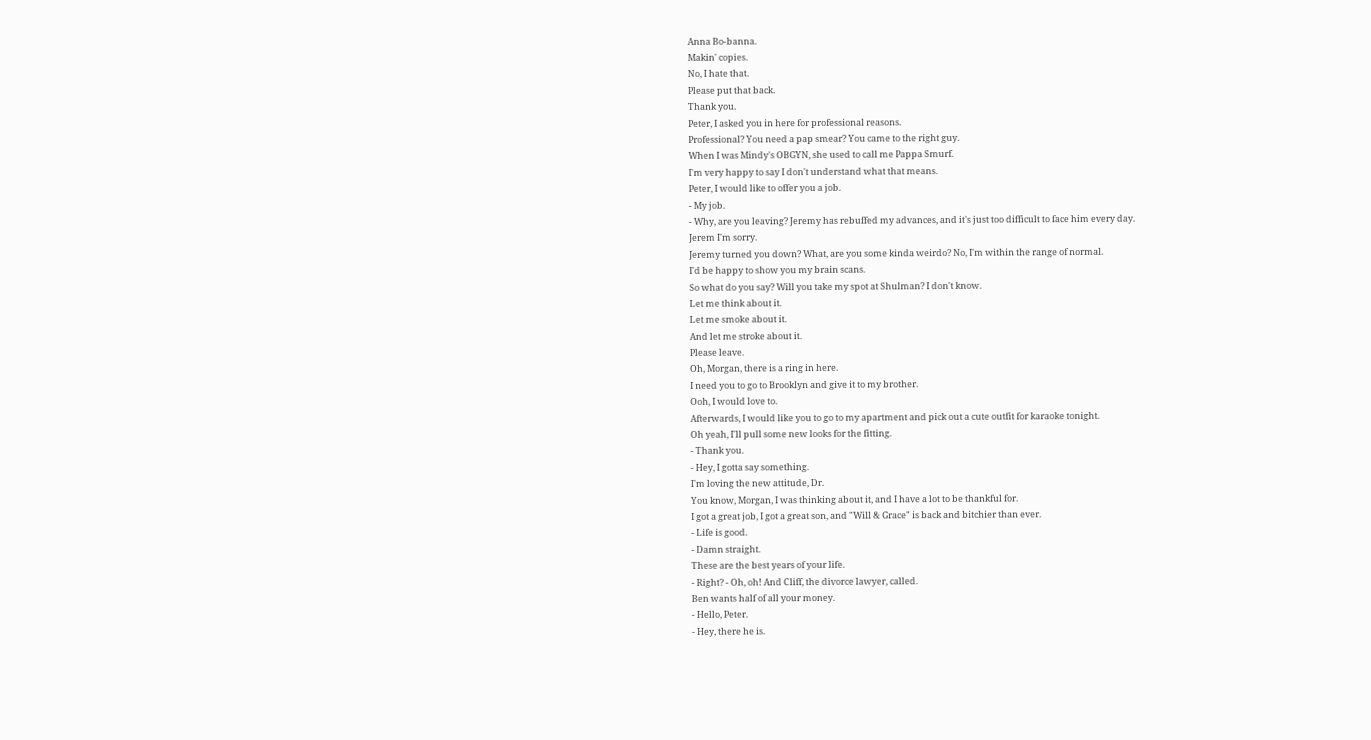Anna Bo-banna.
Makin' copies.
No, I hate that.
Please put that back.
Thank you.
Peter, I asked you in here for professional reasons.
Professional? You need a pap smear? You came to the right guy.
When I was Mindy's OBGYN, she used to call me Pappa Smurf.
I'm very happy to say I don't understand what that means.
Peter, I would like to offer you a job.
- My job.
- Why, are you leaving? Jeremy has rebuffed my advances, and it's just too difficult to face him every day.
Jerem I'm sorry.
Jeremy turned you down? What, are you some kinda weirdo? No, I'm within the range of normal.
I'd be happy to show you my brain scans.
So what do you say? Will you take my spot at Shulman? I don't know.
Let me think about it.
Let me smoke about it.
And let me stroke about it.
Please leave.
Oh, Morgan, there is a ring in here.
I need you to go to Brooklyn and give it to my brother.
Ooh, I would love to.
Afterwards, I would like you to go to my apartment and pick out a cute outfit for karaoke tonight.
Oh yeah, I'll pull some new looks for the fitting.
- Thank you.
- Hey, I gotta say something.
I'm loving the new attitude, Dr.
You know, Morgan, I was thinking about it, and I have a lot to be thankful for.
I got a great job, I got a great son, and "Will & Grace" is back and bitchier than ever.
- Life is good.
- Damn straight.
These are the best years of your life.
- Right? - Oh, oh! And Cliff, the divorce lawyer, called.
Ben wants half of all your money.
- Hello, Peter.
- Hey, there he is.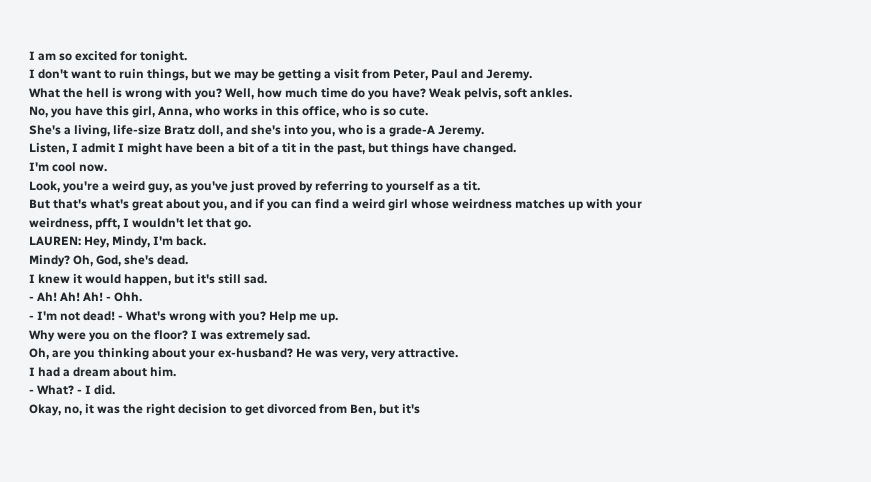I am so excited for tonight.
I don't want to ruin things, but we may be getting a visit from Peter, Paul and Jeremy.
What the hell is wrong with you? Well, how much time do you have? Weak pelvis, soft ankles.
No, you have this girl, Anna, who works in this office, who is so cute.
She's a living, life-size Bratz doll, and she's into you, who is a grade-A Jeremy.
Listen, I admit I might have been a bit of a tit in the past, but things have changed.
I'm cool now.
Look, you're a weird guy, as you've just proved by referring to yourself as a tit.
But that's what's great about you, and if you can find a weird girl whose weirdness matches up with your weirdness, pfft, I wouldn't let that go.
LAUREN: Hey, Mindy, I'm back.
Mindy? Oh, God, she's dead.
I knew it would happen, but it's still sad.
- Ah! Ah! Ah! - Ohh.
- I'm not dead! - What's wrong with you? Help me up.
Why were you on the floor? I was extremely sad.
Oh, are you thinking about your ex-husband? He was very, very attractive.
I had a dream about him.
- What? - I did.
Okay, no, it was the right decision to get divorced from Ben, but it's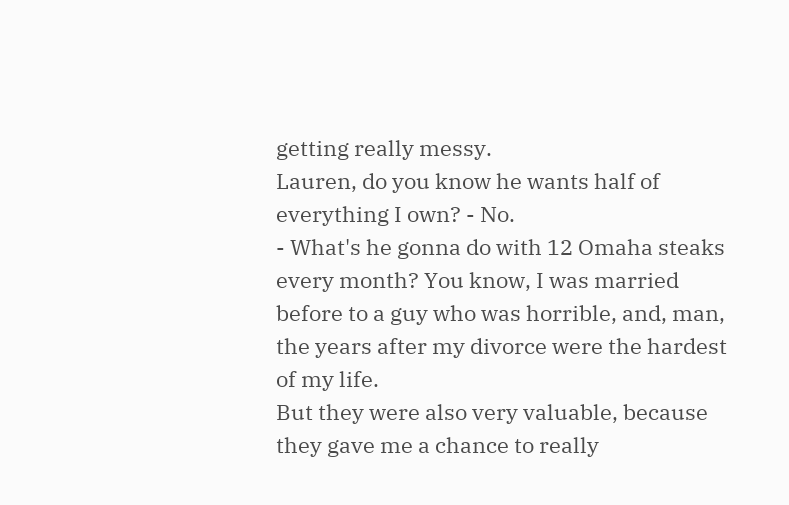getting really messy.
Lauren, do you know he wants half of everything I own? - No.
- What's he gonna do with 12 Omaha steaks every month? You know, I was married before to a guy who was horrible, and, man, the years after my divorce were the hardest of my life.
But they were also very valuable, because they gave me a chance to really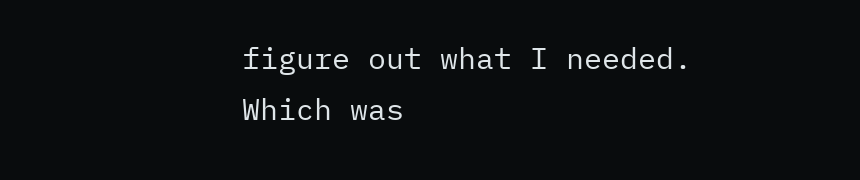figure out what I needed.
Which was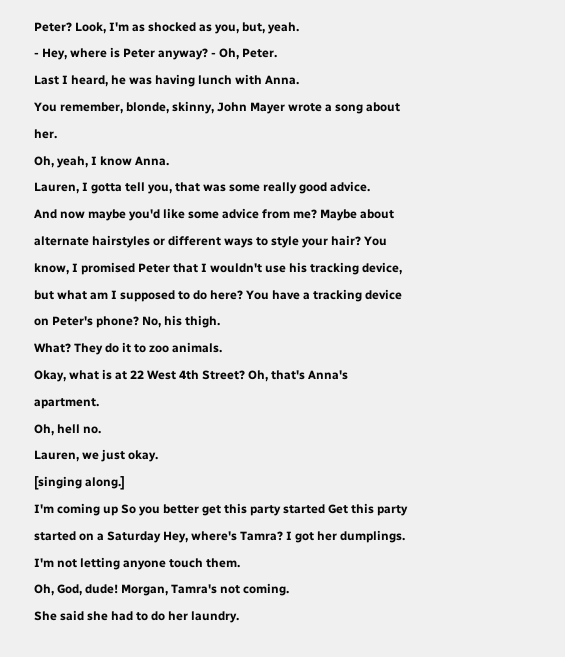Peter? Look, I'm as shocked as you, but, yeah.
- Hey, where is Peter anyway? - Oh, Peter.
Last I heard, he was having lunch with Anna.
You remember, blonde, skinny, John Mayer wrote a song about her.
Oh, yeah, I know Anna.
Lauren, I gotta tell you, that was some really good advice.
And now maybe you'd like some advice from me? Maybe about alternate hairstyles or different ways to style your hair? You know, I promised Peter that I wouldn't use his tracking device, but what am I supposed to do here? You have a tracking device on Peter's phone? No, his thigh.
What? They do it to zoo animals.
Okay, what is at 22 West 4th Street? Oh, that's Anna's apartment.
Oh, hell no.
Lauren, we just okay.
[singing along.]
I'm coming up So you better get this party started Get this party started on a Saturday Hey, where's Tamra? I got her dumplings.
I'm not letting anyone touch them.
Oh, God, dude! Morgan, Tamra's not coming.
She said she had to do her laundry.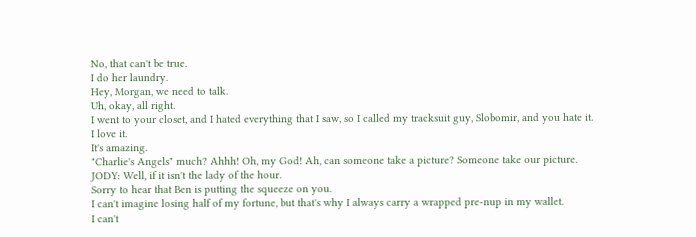No, that can't be true.
I do her laundry.
Hey, Morgan, we need to talk.
Uh, okay, all right.
I went to your closet, and I hated everything that I saw, so I called my tracksuit guy, Slobomir, and you hate it.
I love it.
It's amazing.
"Charlie's Angels" much? Ahhh! Oh, my God! Ah, can someone take a picture? Someone take our picture.
JODY: Well, if it isn't the lady of the hour.
Sorry to hear that Ben is putting the squeeze on you.
I can't imagine losing half of my fortune, but that's why I always carry a wrapped pre-nup in my wallet.
I can't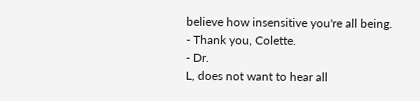believe how insensitive you're all being.
- Thank you, Colette.
- Dr.
L, does not want to hear all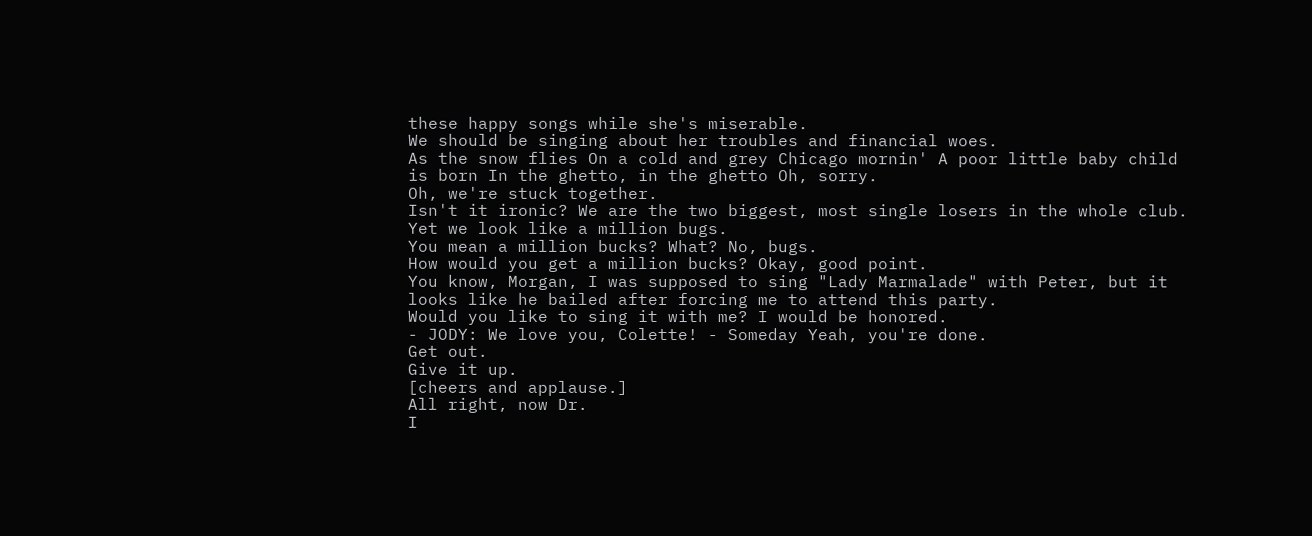these happy songs while she's miserable.
We should be singing about her troubles and financial woes.
As the snow flies On a cold and grey Chicago mornin' A poor little baby child is born In the ghetto, in the ghetto Oh, sorry.
Oh, we're stuck together.
Isn't it ironic? We are the two biggest, most single losers in the whole club.
Yet we look like a million bugs.
You mean a million bucks? What? No, bugs.
How would you get a million bucks? Okay, good point.
You know, Morgan, I was supposed to sing "Lady Marmalade" with Peter, but it looks like he bailed after forcing me to attend this party.
Would you like to sing it with me? I would be honored.
- JODY: We love you, Colette! - Someday Yeah, you're done.
Get out.
Give it up.
[cheers and applause.]
All right, now Dr.
I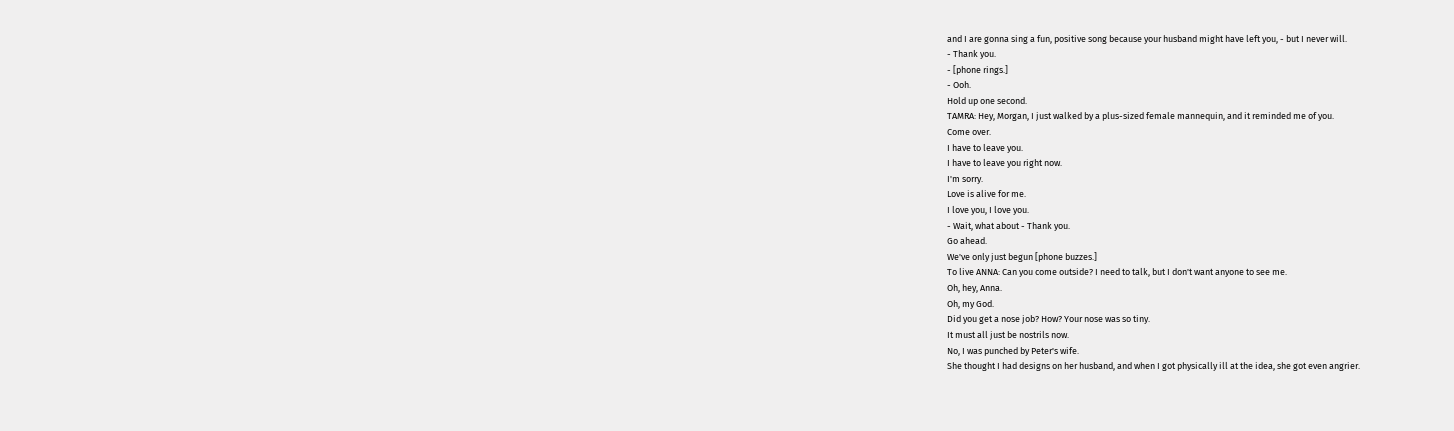and I are gonna sing a fun, positive song because your husband might have left you, - but I never will.
- Thank you.
- [phone rings.]
- Ooh.
Hold up one second.
TAMRA: Hey, Morgan, I just walked by a plus-sized female mannequin, and it reminded me of you.
Come over.
I have to leave you.
I have to leave you right now.
I'm sorry.
Love is alive for me.
I love you, I love you.
- Wait, what about - Thank you.
Go ahead.
We've only just begun [phone buzzes.]
To live ANNA: Can you come outside? I need to talk, but I don't want anyone to see me.
Oh, hey, Anna.
Oh, my God.
Did you get a nose job? How? Your nose was so tiny.
It must all just be nostrils now.
No, I was punched by Peter's wife.
She thought I had designs on her husband, and when I got physically ill at the idea, she got even angrier.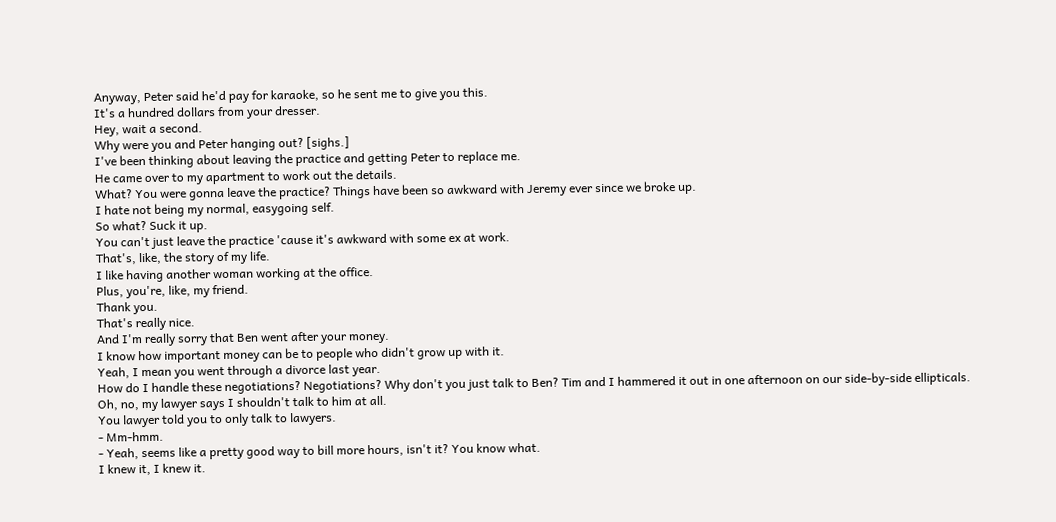Anyway, Peter said he'd pay for karaoke, so he sent me to give you this.
It's a hundred dollars from your dresser.
Hey, wait a second.
Why were you and Peter hanging out? [sighs.]
I've been thinking about leaving the practice and getting Peter to replace me.
He came over to my apartment to work out the details.
What? You were gonna leave the practice? Things have been so awkward with Jeremy ever since we broke up.
I hate not being my normal, easygoing self.
So what? Suck it up.
You can't just leave the practice 'cause it's awkward with some ex at work.
That's, like, the story of my life.
I like having another woman working at the office.
Plus, you're, like, my friend.
Thank you.
That's really nice.
And I'm really sorry that Ben went after your money.
I know how important money can be to people who didn't grow up with it.
Yeah, I mean you went through a divorce last year.
How do I handle these negotiations? Negotiations? Why don't you just talk to Ben? Tim and I hammered it out in one afternoon on our side-by-side ellipticals.
Oh, no, my lawyer says I shouldn't talk to him at all.
You lawyer told you to only talk to lawyers.
- Mm-hmm.
- Yeah, seems like a pretty good way to bill more hours, isn't it? You know what.
I knew it, I knew it.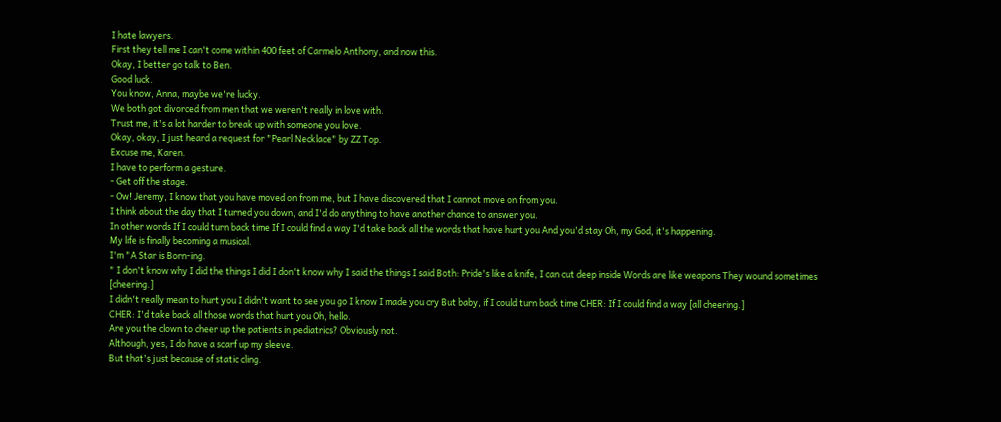I hate lawyers.
First they tell me I can't come within 400 feet of Carmelo Anthony, and now this.
Okay, I better go talk to Ben.
Good luck.
You know, Anna, maybe we're lucky.
We both got divorced from men that we weren't really in love with.
Trust me, it's a lot harder to break up with someone you love.
Okay, okay, I just heard a request for "Pearl Necklace" by ZZ Top.
Excuse me, Karen.
I have to perform a gesture.
- Get off the stage.
- Ow! Jeremy, I know that you have moved on from me, but I have discovered that I cannot move on from you.
I think about the day that I turned you down, and I'd do anything to have another chance to answer you.
In other words If I could turn back time If I could find a way I'd take back all the words that have hurt you And you'd stay Oh, my God, it's happening.
My life is finally becoming a musical.
I'm "A Star is Born-ing.
" I don't know why I did the things I did I don't know why I said the things I said Both: Pride's like a knife, I can cut deep inside Words are like weapons They wound sometimes [cheering.]
I didn't really mean to hurt you I didn't want to see you go I know I made you cry But baby, if I could turn back time CHER: If I could find a way [all cheering.]
CHER: I'd take back all those words that hurt you Oh, hello.
Are you the clown to cheer up the patients in pediatrics? Obviously not.
Although, yes, I do have a scarf up my sleeve.
But that's just because of static cling.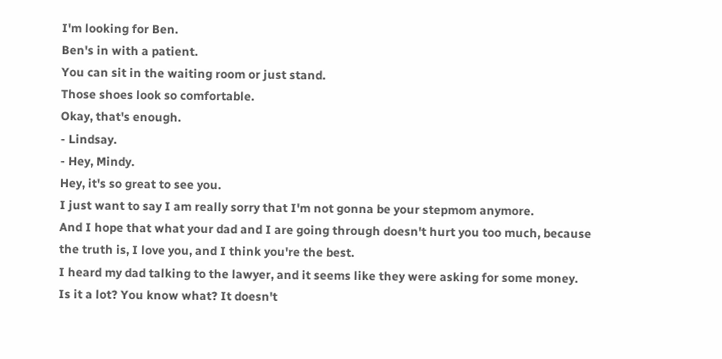I'm looking for Ben.
Ben's in with a patient.
You can sit in the waiting room or just stand.
Those shoes look so comfortable.
Okay, that's enough.
- Lindsay.
- Hey, Mindy.
Hey, it's so great to see you.
I just want to say I am really sorry that I'm not gonna be your stepmom anymore.
And I hope that what your dad and I are going through doesn't hurt you too much, because the truth is, I love you, and I think you're the best.
I heard my dad talking to the lawyer, and it seems like they were asking for some money.
Is it a lot? You know what? It doesn't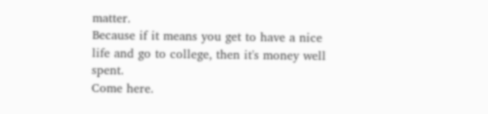matter.
Because if it means you get to have a nice life and go to college, then it's money well spent.
Come here.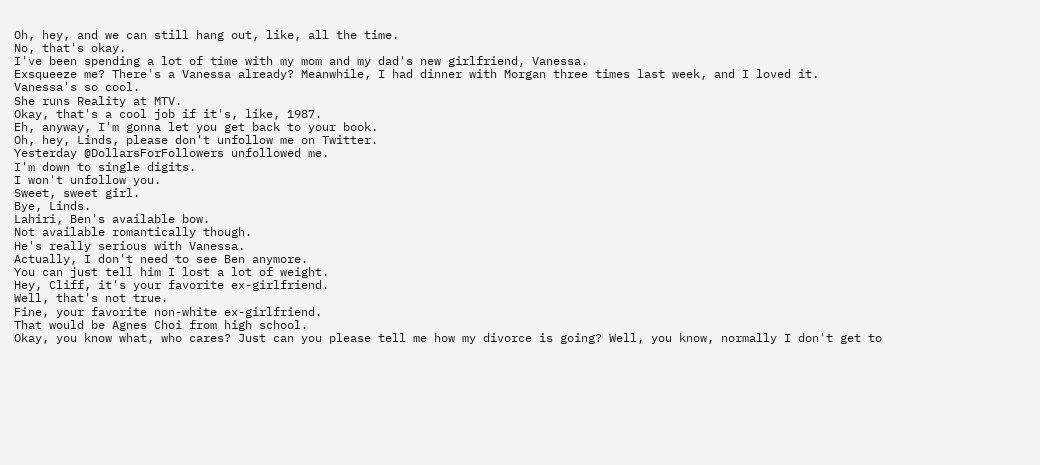Oh, hey, and we can still hang out, like, all the time.
No, that's okay.
I've been spending a lot of time with my mom and my dad's new girlfriend, Vanessa.
Exsqueeze me? There's a Vanessa already? Meanwhile, I had dinner with Morgan three times last week, and I loved it.
Vanessa's so cool.
She runs Reality at MTV.
Okay, that's a cool job if it's, like, 1987.
Eh, anyway, I'm gonna let you get back to your book.
Oh, hey, Linds, please don't unfollow me on Twitter.
Yesterday @DollarsForFollowers unfollowed me.
I'm down to single digits.
I won't unfollow you.
Sweet, sweet girl.
Bye, Linds.
Lahiri, Ben's available bow.
Not available romantically though.
He's really serious with Vanessa.
Actually, I don't need to see Ben anymore.
You can just tell him I lost a lot of weight.
Hey, Cliff, it's your favorite ex-girlfriend.
Well, that's not true.
Fine, your favorite non-white ex-girlfriend.
That would be Agnes Choi from high school.
Okay, you know what, who cares? Just can you please tell me how my divorce is going? Well, you know, normally I don't get to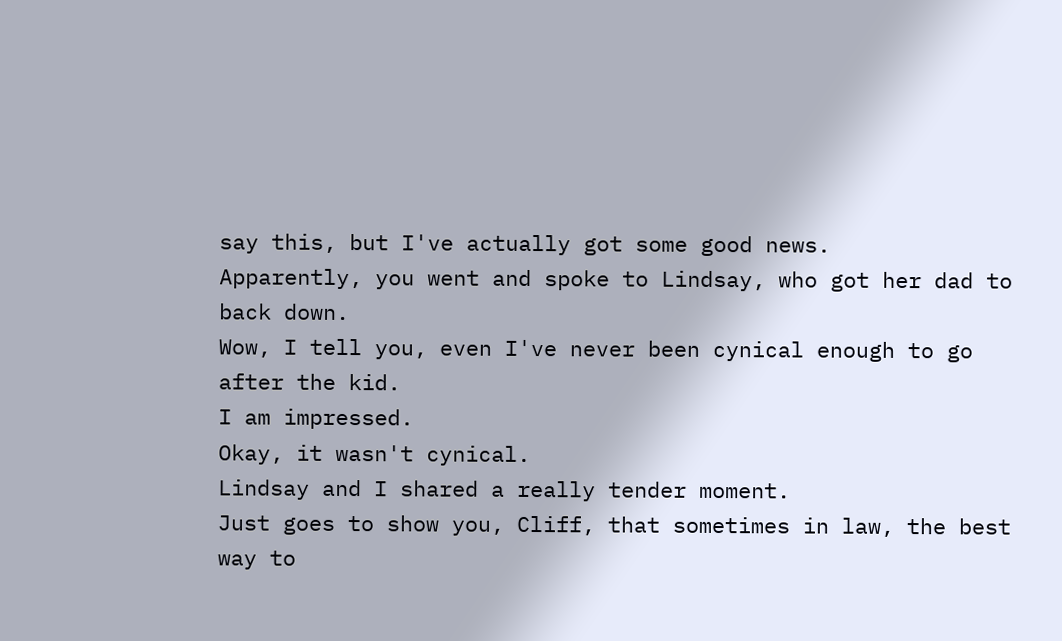say this, but I've actually got some good news.
Apparently, you went and spoke to Lindsay, who got her dad to back down.
Wow, I tell you, even I've never been cynical enough to go after the kid.
I am impressed.
Okay, it wasn't cynical.
Lindsay and I shared a really tender moment.
Just goes to show you, Cliff, that sometimes in law, the best way to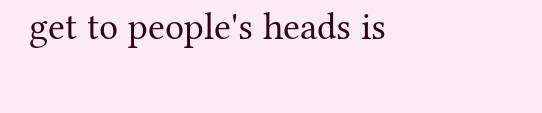get to people's heads is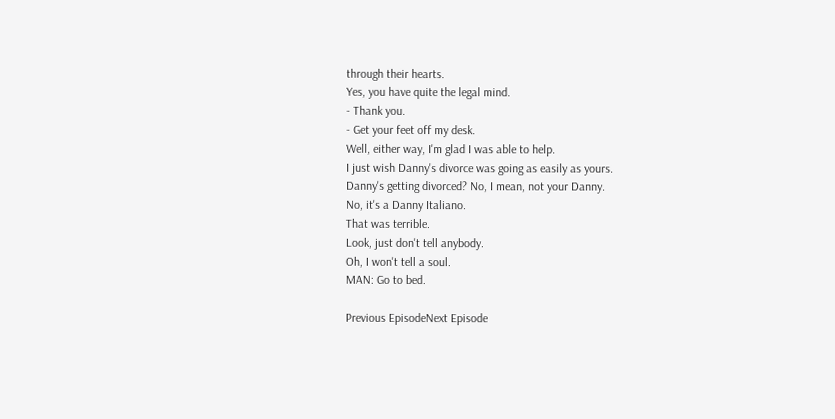through their hearts.
Yes, you have quite the legal mind.
- Thank you.
- Get your feet off my desk.
Well, either way, I'm glad I was able to help.
I just wish Danny's divorce was going as easily as yours.
Danny's getting divorced? No, I mean, not your Danny.
No, it's a Danny Italiano.
That was terrible.
Look, just don't tell anybody.
Oh, I won't tell a soul.
MAN: Go to bed.

Previous EpisodeNext Episode